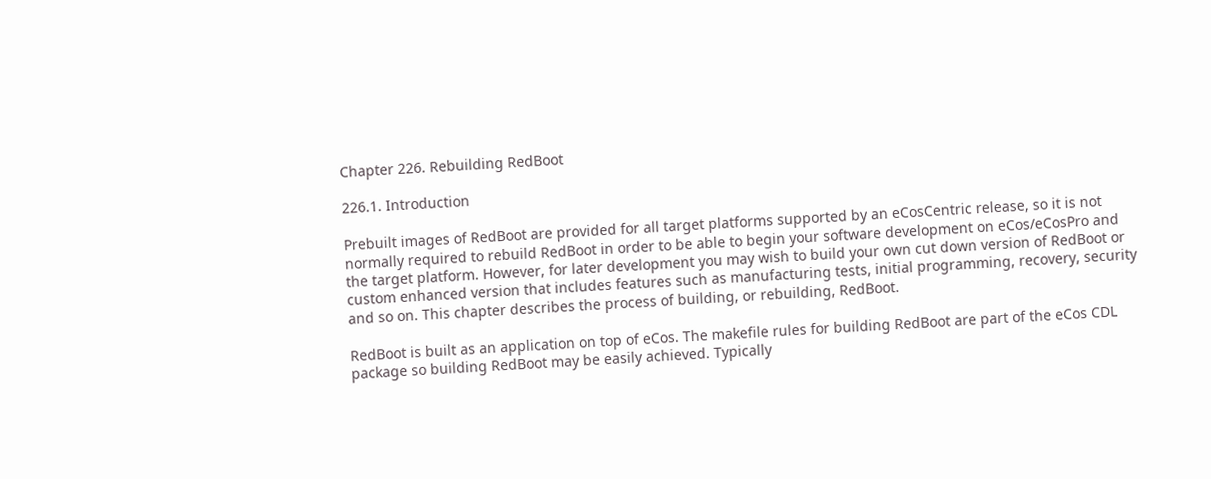Chapter 226. Rebuilding RedBoot

226.1. Introduction

Prebuilt images of RedBoot are provided for all target platforms supported by an eCosCentric release, so it is not normally required to rebuild RedBoot in order to be able to begin your software development on eCos/eCosPro and the target platform. However, for later development you may wish to build your own cut down version of RedBoot or custom enhanced version that includes features such as manufacturing tests, initial programming, recovery, security and so on. This chapter describes the process of building, or rebuilding, RedBoot.

RedBoot is built as an application on top of eCos. The makefile rules for building RedBoot are part of the eCos CDL package so building RedBoot may be easily achieved. Typically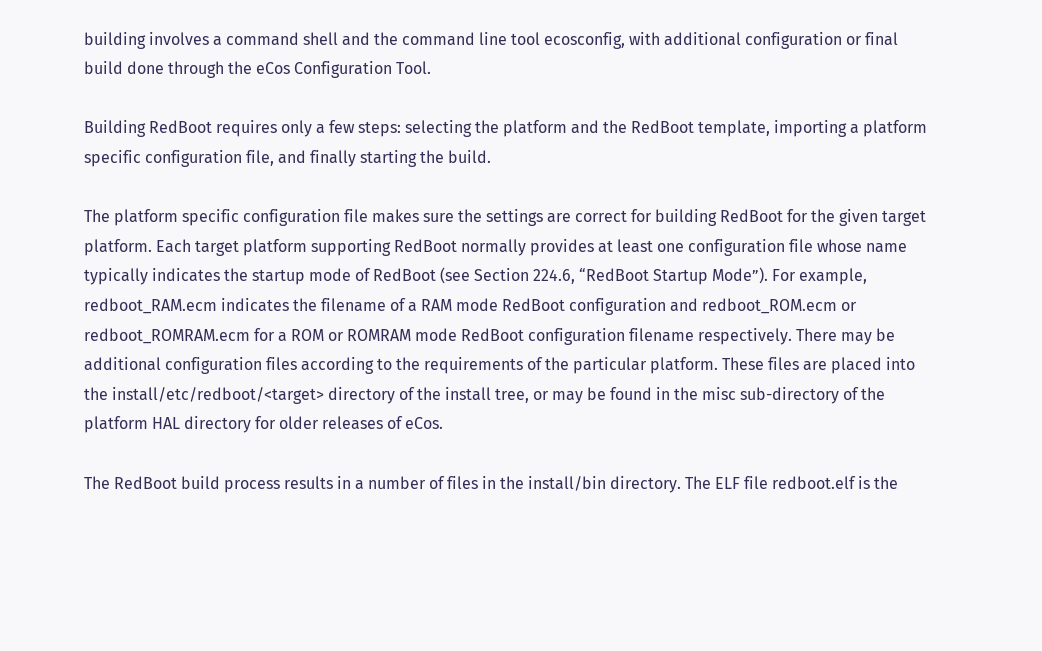building involves a command shell and the command line tool ecosconfig, with additional configuration or final build done through the eCos Configuration Tool.

Building RedBoot requires only a few steps: selecting the platform and the RedBoot template, importing a platform specific configuration file, and finally starting the build.

The platform specific configuration file makes sure the settings are correct for building RedBoot for the given target platform. Each target platform supporting RedBoot normally provides at least one configuration file whose name typically indicates the startup mode of RedBoot (see Section 224.6, “RedBoot Startup Mode”). For example, redboot_RAM.ecm indicates the filename of a RAM mode RedBoot configuration and redboot_ROM.ecm or redboot_ROMRAM.ecm for a ROM or ROMRAM mode RedBoot configuration filename respectively. There may be additional configuration files according to the requirements of the particular platform. These files are placed into the install/etc/redboot/<target> directory of the install tree, or may be found in the misc sub-directory of the platform HAL directory for older releases of eCos.

The RedBoot build process results in a number of files in the install/bin directory. The ELF file redboot.elf is the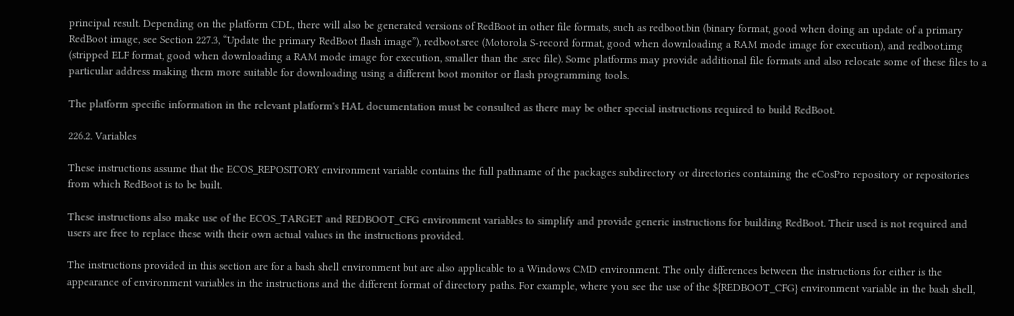principal result. Depending on the platform CDL, there will also be generated versions of RedBoot in other file formats, such as redboot.bin (binary format, good when doing an update of a primary RedBoot image, see Section 227.3, “Update the primary RedBoot flash image”), redboot.srec (Motorola S-record format, good when downloading a RAM mode image for execution), and redboot.img (stripped ELF format, good when downloading a RAM mode image for execution, smaller than the .srec file). Some platforms may provide additional file formats and also relocate some of these files to a particular address making them more suitable for downloading using a different boot monitor or flash programming tools.

The platform specific information in the relevant platform's HAL documentation must be consulted as there may be other special instructions required to build RedBoot.

226.2. Variables

These instructions assume that the ECOS_REPOSITORY environment variable contains the full pathname of the packages subdirectory or directories containing the eCosPro repository or repositories from which RedBoot is to be built.

These instructions also make use of the ECOS_TARGET and REDBOOT_CFG environment variables to simplify and provide generic instructions for building RedBoot. Their used is not required and users are free to replace these with their own actual values in the instructions provided.

The instructions provided in this section are for a bash shell environment but are also applicable to a Windows CMD environment. The only differences between the instructions for either is the appearance of environment variables in the instructions and the different format of directory paths. For example, where you see the use of the ${REDBOOT_CFG} environment variable in the bash shell,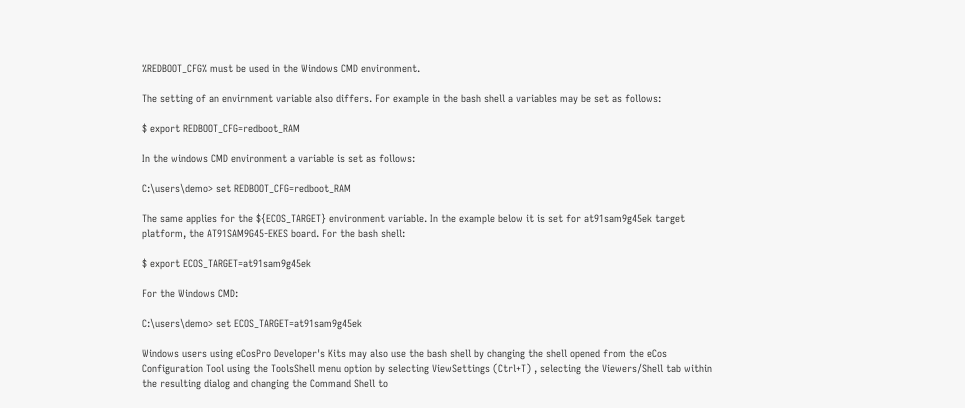%REDBOOT_CFG% must be used in the Windows CMD environment.

The setting of an envirnment variable also differs. For example in the bash shell a variables may be set as follows:

$ export REDBOOT_CFG=redboot_RAM

In the windows CMD environment a variable is set as follows:

C:\users\demo> set REDBOOT_CFG=redboot_RAM

The same applies for the ${ECOS_TARGET} environment variable. In the example below it is set for at91sam9g45ek target platform, the AT91SAM9G45-EKES board. For the bash shell:

$ export ECOS_TARGET=at91sam9g45ek

For the Windows CMD:

C:\users\demo> set ECOS_TARGET=at91sam9g45ek

Windows users using eCosPro Developer's Kits may also use the bash shell by changing the shell opened from the eCos Configuration Tool using the ToolsShell menu option by selecting ViewSettings (Ctrl+T) , selecting the Viewers/Shell tab within the resulting dialog and changing the Command Shell to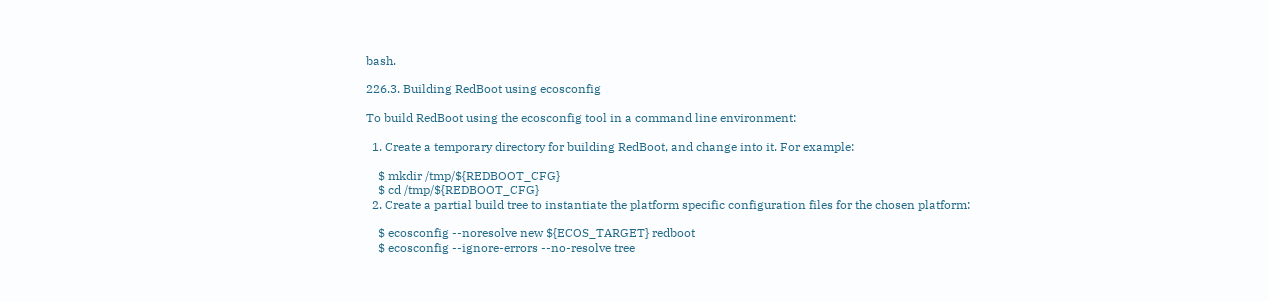bash.

226.3. Building RedBoot using ecosconfig

To build RedBoot using the ecosconfig tool in a command line environment:

  1. Create a temporary directory for building RedBoot, and change into it. For example:

    $ mkdir /tmp/${REDBOOT_CFG}
    $ cd /tmp/${REDBOOT_CFG}
  2. Create a partial build tree to instantiate the platform specific configuration files for the chosen platform:

    $ ecosconfig --noresolve new ${ECOS_TARGET} redboot
    $ ecosconfig --ignore-errors --no-resolve tree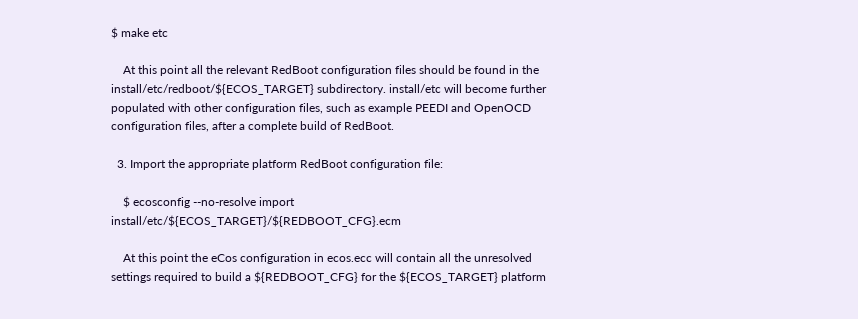$ make etc

    At this point all the relevant RedBoot configuration files should be found in the install/etc/redboot/${ECOS_TARGET} subdirectory. install/etc will become further populated with other configuration files, such as example PEEDI and OpenOCD configuration files, after a complete build of RedBoot.

  3. Import the appropriate platform RedBoot configuration file:

    $ ecosconfig --no-resolve import install/etc/${ECOS_TARGET}/${REDBOOT_CFG}.ecm

    At this point the eCos configuration in ecos.ecc will contain all the unresolved settings required to build a ${REDBOOT_CFG} for the ${ECOS_TARGET} platform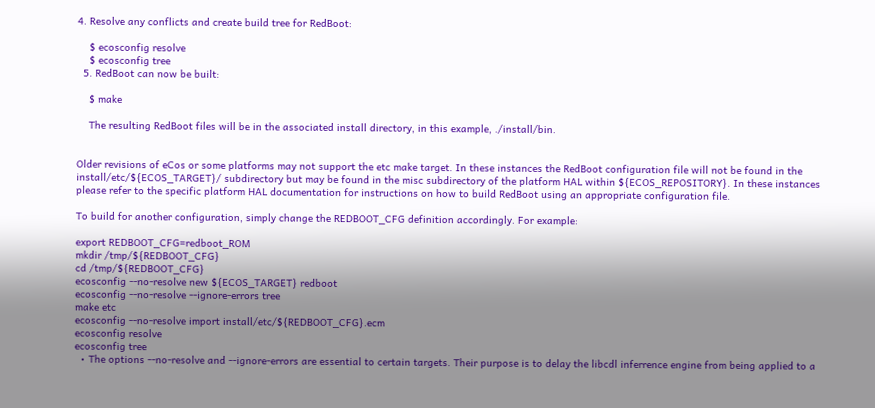4. Resolve any conflicts and create build tree for RedBoot:

    $ ecosconfig resolve
    $ ecosconfig tree
  5. RedBoot can now be built:

    $ make

    The resulting RedBoot files will be in the associated install directory, in this example, ./install/bin.


Older revisions of eCos or some platforms may not support the etc make target. In these instances the RedBoot configuration file will not be found in the install/etc/${ECOS_TARGET}/ subdirectory but may be found in the misc subdirectory of the platform HAL within ${ECOS_REPOSITORY}. In these instances please refer to the specific platform HAL documentation for instructions on how to build RedBoot using an appropriate configuration file.

To build for another configuration, simply change the REDBOOT_CFG definition accordingly. For example:

export REDBOOT_CFG=redboot_ROM
mkdir /tmp/${REDBOOT_CFG}
cd /tmp/${REDBOOT_CFG}
ecosconfig --no-resolve new ${ECOS_TARGET} redboot
ecosconfig --no-resolve --ignore-errors tree
make etc
ecosconfig --no-resolve import install/etc/${REDBOOT_CFG}.ecm
ecosconfig resolve
ecosconfig tree
  • The options --no-resolve and --ignore-errors are essential to certain targets. Their purpose is to delay the libcdl inferrence engine from being applied to a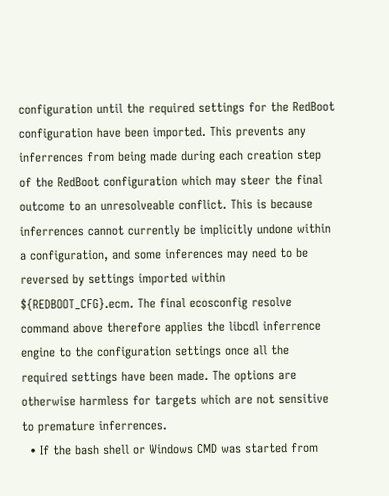configuration until the required settings for the RedBoot configuration have been imported. This prevents any inferrences from being made during each creation step of the RedBoot configuration which may steer the final outcome to an unresolveable conflict. This is because inferrences cannot currently be implicitly undone within a configuration, and some inferences may need to be reversed by settings imported within ${REDBOOT_CFG}.ecm. The final ecosconfig resolve command above therefore applies the libcdl inferrence engine to the configuration settings once all the required settings have been made. The options are otherwise harmless for targets which are not sensitive to premature inferrences.
  • If the bash shell or Windows CMD was started from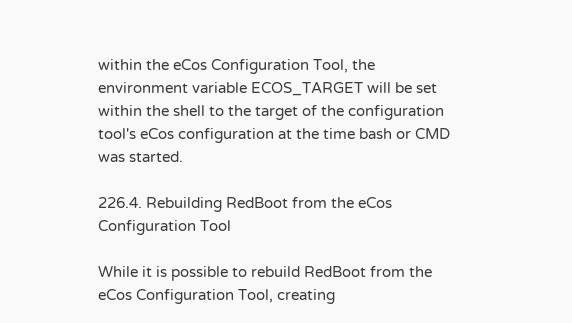within the eCos Configuration Tool, the environment variable ECOS_TARGET will be set within the shell to the target of the configuration tool's eCos configuration at the time bash or CMD was started.

226.4. Rebuilding RedBoot from the eCos Configuration Tool

While it is possible to rebuild RedBoot from the eCos Configuration Tool, creating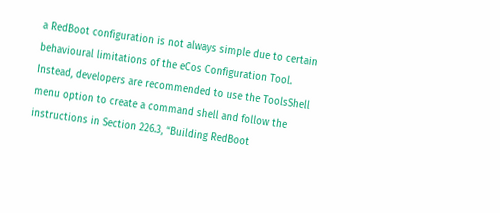a RedBoot configuration is not always simple due to certain behavioural limitations of the eCos Configuration Tool. Instead, developers are recommended to use the ToolsShell menu option to create a command shell and follow the instructions in Section 226.3, “Building RedBoot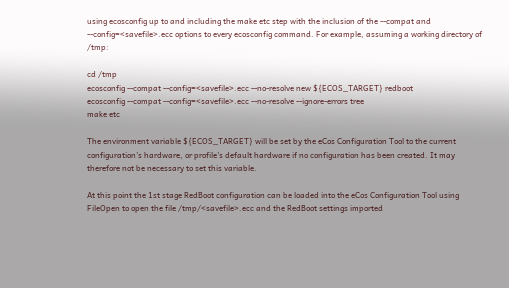using ecosconfig up to and including the make etc step with the inclusion of the --compat and --config=<savefile>.ecc options to every ecosconfig command. For example, assuming a working directory of /tmp:

cd /tmp
ecosconfig --compat --config=<savefile>.ecc --no-resolve new ${ECOS_TARGET} redboot
ecosconfig --compat --config=<savefile>.ecc --no-resolve --ignore-errors tree
make etc

The environment variable ${ECOS_TARGET} will be set by the eCos Configuration Tool to the current configuration's hardware, or profile's default hardware if no configuration has been created. It may therefore not be necessary to set this variable.

At this point the 1st stage RedBoot configuration can be loaded into the eCos Configuration Tool using FileOpen to open the file /tmp/<savefile>.ecc and the RedBoot settings imported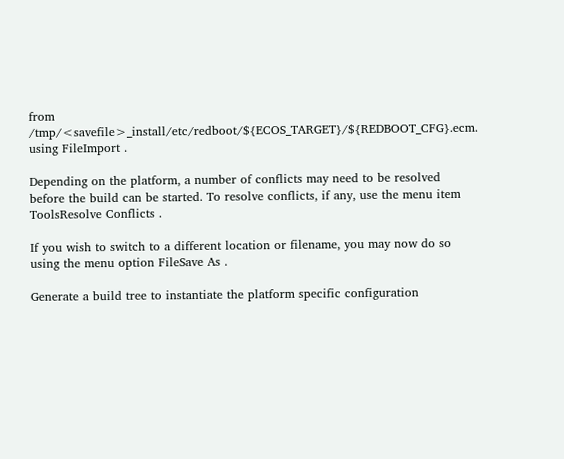from /tmp/<savefile>_install/etc/redboot/${ECOS_TARGET}/${REDBOOT_CFG}.ecm. using FileImport .

Depending on the platform, a number of conflicts may need to be resolved before the build can be started. To resolve conflicts, if any, use the menu item ToolsResolve Conflicts .

If you wish to switch to a different location or filename, you may now do so using the menu option FileSave As .

Generate a build tree to instantiate the platform specific configuration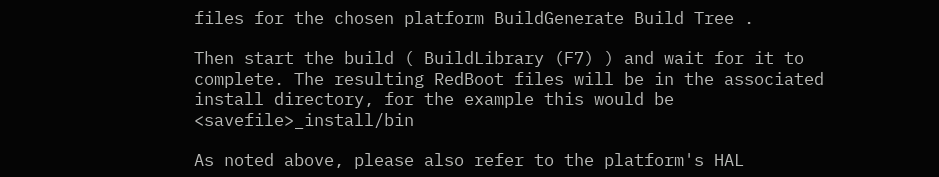files for the chosen platform BuildGenerate Build Tree .

Then start the build ( BuildLibrary (F7) ) and wait for it to complete. The resulting RedBoot files will be in the associated install directory, for the example this would be <savefile>_install/bin

As noted above, please also refer to the platform's HAL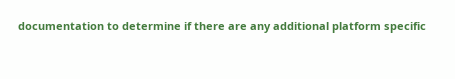documentation to determine if there are any additional platform specific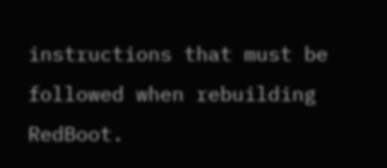instructions that must be followed when rebuilding RedBoot.